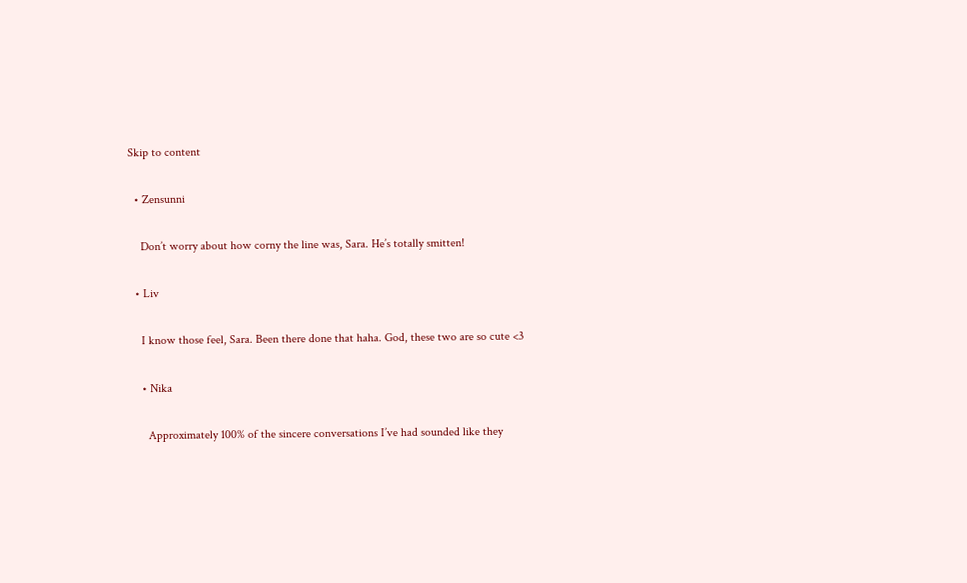Skip to content

  • Zensunni

    Don’t worry about how corny the line was, Sara. He’s totally smitten!

  • Liv

    I know those feel, Sara. Been there done that haha. God, these two are so cute <3

    • Nika

      Approximately 100% of the sincere conversations I’ve had sounded like they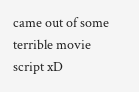came out of some terrible movie script xD